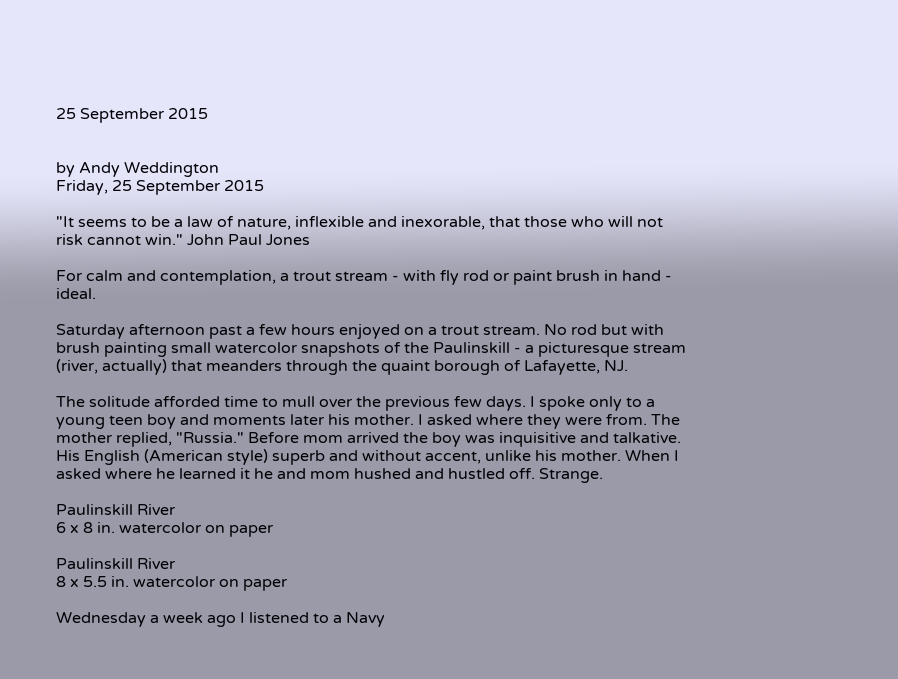25 September 2015


by Andy Weddington
Friday, 25 September 2015

"It seems to be a law of nature, inflexible and inexorable, that those who will not risk cannot win." John Paul Jones

For calm and contemplation, a trout stream - with fly rod or paint brush in hand - ideal.

Saturday afternoon past a few hours enjoyed on a trout stream. No rod but with brush painting small watercolor snapshots of the Paulinskill - a picturesque stream (river, actually) that meanders through the quaint borough of Lafayette, NJ.

The solitude afforded time to mull over the previous few days. I spoke only to a young teen boy and moments later his mother. I asked where they were from. The mother replied, "Russia." Before mom arrived the boy was inquisitive and talkative. His English (American style) superb and without accent, unlike his mother. When I asked where he learned it he and mom hushed and hustled off. Strange.

Paulinskill River
6 x 8 in. watercolor on paper

Paulinskill River
8 x 5.5 in. watercolor on paper

Wednesday a week ago I listened to a Navy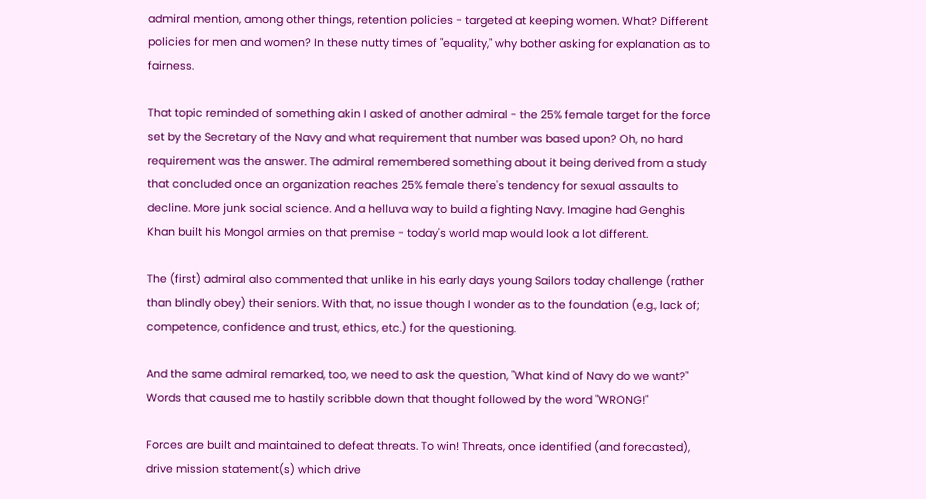admiral mention, among other things, retention policies - targeted at keeping women. What? Different policies for men and women? In these nutty times of "equality," why bother asking for explanation as to fairness.

That topic reminded of something akin I asked of another admiral - the 25% female target for the force set by the Secretary of the Navy and what requirement that number was based upon? Oh, no hard requirement was the answer. The admiral remembered something about it being derived from a study that concluded once an organization reaches 25% female there's tendency for sexual assaults to decline. More junk social science. And a helluva way to build a fighting Navy. Imagine had Genghis Khan built his Mongol armies on that premise - today's world map would look a lot different.

The (first) admiral also commented that unlike in his early days young Sailors today challenge (rather than blindly obey) their seniors. With that, no issue though I wonder as to the foundation (e.g., lack of; competence, confidence and trust, ethics, etc.) for the questioning.

And the same admiral remarked, too, we need to ask the question, "What kind of Navy do we want?" Words that caused me to hastily scribble down that thought followed by the word "WRONG!"

Forces are built and maintained to defeat threats. To win! Threats, once identified (and forecasted), drive mission statement(s) which drive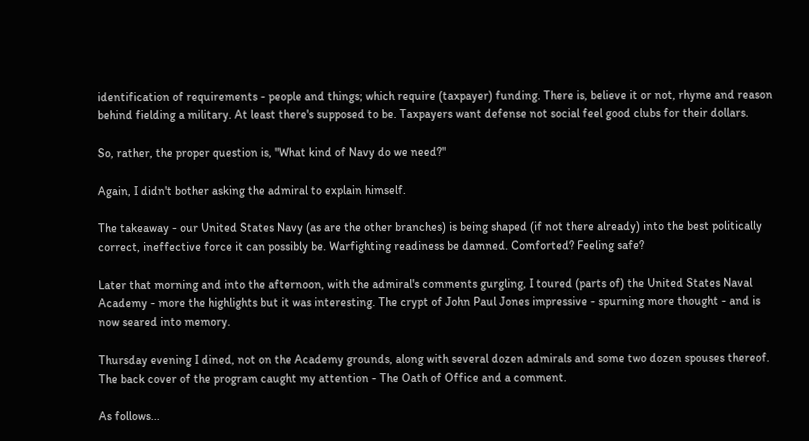identification of requirements - people and things; which require (taxpayer) funding. There is, believe it or not, rhyme and reason behind fielding a military. At least there's supposed to be. Taxpayers want defense not social feel good clubs for their dollars.

So, rather, the proper question is, "What kind of Navy do we need?"

Again, I didn't bother asking the admiral to explain himself.

The takeaway - our United States Navy (as are the other branches) is being shaped (if not there already) into the best politically correct, ineffective force it can possibly be. Warfighting readiness be damned. Comforted? Feeling safe?

Later that morning and into the afternoon, with the admiral's comments gurgling, I toured (parts of) the United States Naval Academy - more the highlights but it was interesting. The crypt of John Paul Jones impressive - spurning more thought - and is now seared into memory.

Thursday evening I dined, not on the Academy grounds, along with several dozen admirals and some two dozen spouses thereof. The back cover of the program caught my attention - The Oath of Office and a comment.

As follows...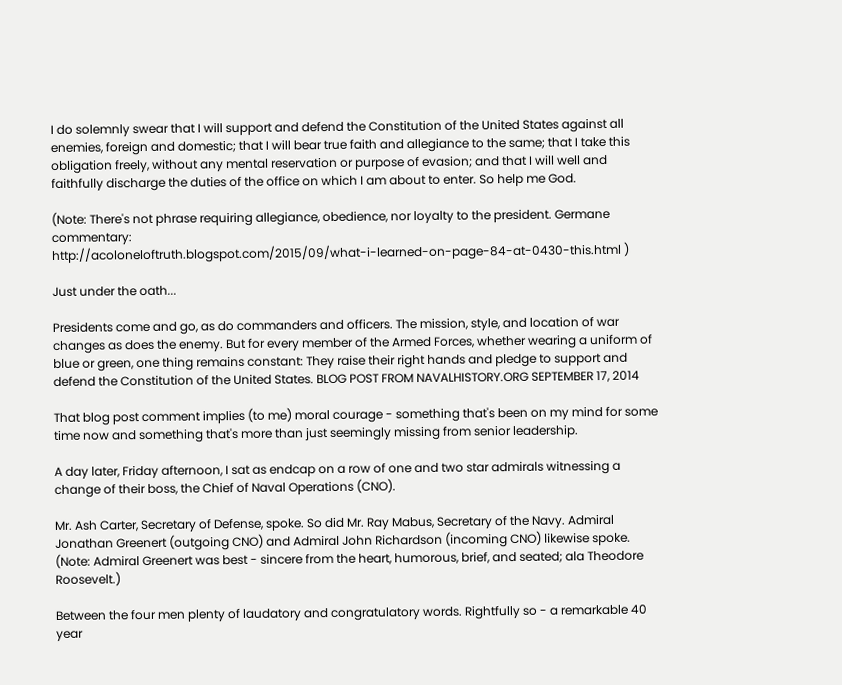I do solemnly swear that I will support and defend the Constitution of the United States against all enemies, foreign and domestic; that I will bear true faith and allegiance to the same; that I take this obligation freely, without any mental reservation or purpose of evasion; and that I will well and faithfully discharge the duties of the office on which I am about to enter. So help me God.

(Note: There's not phrase requiring allegiance, obedience, nor loyalty to the president. Germane commentary:
http://acoloneloftruth.blogspot.com/2015/09/what-i-learned-on-page-84-at-0430-this.html )

Just under the oath...

Presidents come and go, as do commanders and officers. The mission, style, and location of war changes as does the enemy. But for every member of the Armed Forces, whether wearing a uniform of blue or green, one thing remains constant: They raise their right hands and pledge to support and defend the Constitution of the United States. BLOG POST FROM NAVALHISTORY.ORG SEPTEMBER 17, 2014

That blog post comment implies (to me) moral courage - something that's been on my mind for some time now and something that's more than just seemingly missing from senior leadership.

A day later, Friday afternoon, I sat as endcap on a row of one and two star admirals witnessing a change of their boss, the Chief of Naval Operations (CNO).

Mr. Ash Carter, Secretary of Defense, spoke. So did Mr. Ray Mabus, Secretary of the Navy. Admiral Jonathan Greenert (outgoing CNO) and Admiral John Richardson (incoming CNO) likewise spoke. (Note: Admiral Greenert was best - sincere from the heart, humorous, brief, and seated; ala Theodore Roosevelt.)

Between the four men plenty of laudatory and congratulatory words. Rightfully so - a remarkable 40 year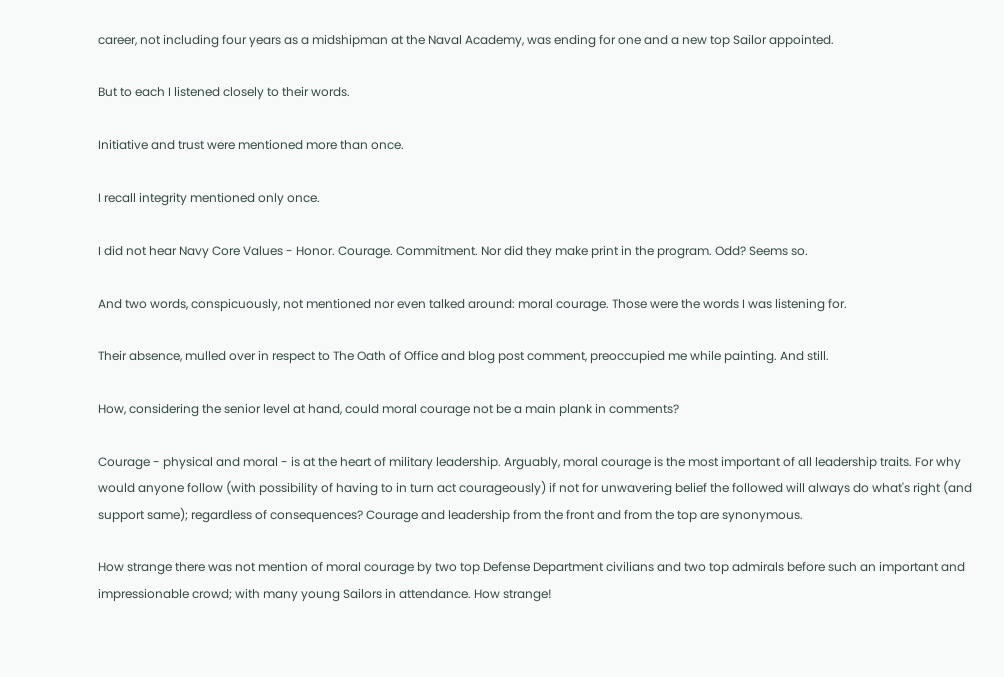career, not including four years as a midshipman at the Naval Academy, was ending for one and a new top Sailor appointed.

But to each I listened closely to their words.

Initiative and trust were mentioned more than once.

I recall integrity mentioned only once.

I did not hear Navy Core Values - Honor. Courage. Commitment. Nor did they make print in the program. Odd? Seems so.

And two words, conspicuously, not mentioned nor even talked around: moral courage. Those were the words I was listening for.

Their absence, mulled over in respect to The Oath of Office and blog post comment, preoccupied me while painting. And still.

How, considering the senior level at hand, could moral courage not be a main plank in comments?

Courage - physical and moral - is at the heart of military leadership. Arguably, moral courage is the most important of all leadership traits. For why would anyone follow (with possibility of having to in turn act courageously) if not for unwavering belief the followed will always do what's right (and support same); regardless of consequences? Courage and leadership from the front and from the top are synonymous.

How strange there was not mention of moral courage by two top Defense Department civilians and two top admirals before such an important and impressionable crowd; with many young Sailors in attendance. How strange!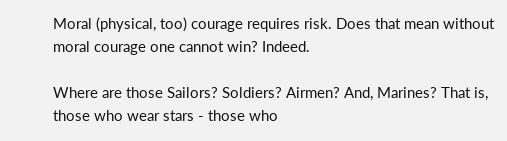Moral (physical, too) courage requires risk. Does that mean without moral courage one cannot win? Indeed.

Where are those Sailors? Soldiers? Airmen? And, Marines? That is, those who wear stars - those who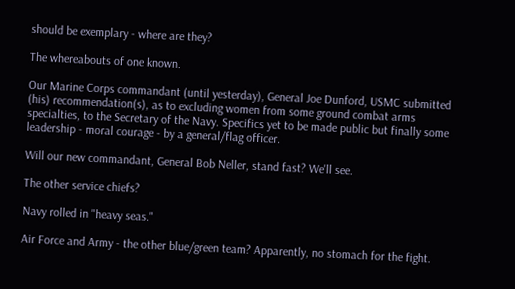should be exemplary - where are they?

The whereabouts of one known.

Our Marine Corps commandant (until yesterday), General Joe Dunford, USMC submitted (his) recommendation(s), as to excluding women from some ground combat arms specialties, to the Secretary of the Navy. Specifics yet to be made public but finally some leadership - moral courage - by a general/flag officer.

Will our new commandant, General Bob Neller, stand fast? We'll see.

The other service chiefs?

Navy rolled in "heavy seas."

Air Force and Army - the other blue/green team? Apparently, no stomach for the fight.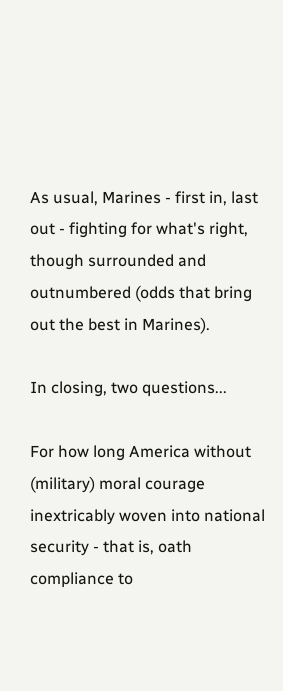As usual, Marines - first in, last out - fighting for what's right, though surrounded and outnumbered (odds that bring out the best in Marines).

In closing, two questions...

For how long America without (military) moral courage inextricably woven into national security - that is, oath compliance to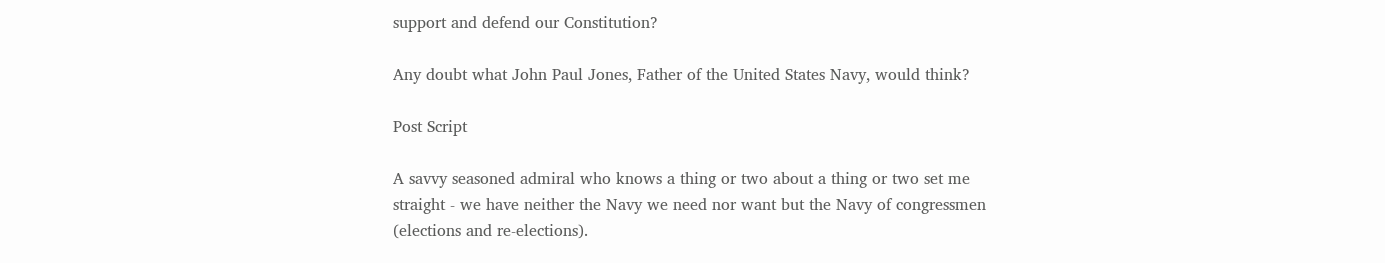support and defend our Constitution?

Any doubt what John Paul Jones, Father of the United States Navy, would think?

Post Script

A savvy seasoned admiral who knows a thing or two about a thing or two set me straight - we have neither the Navy we need nor want but the Navy of congressmen (elections and re-elections).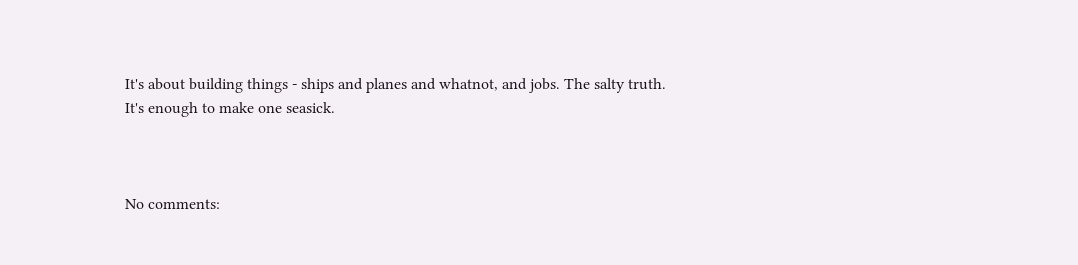It's about building things - ships and planes and whatnot, and jobs. The salty truth. It's enough to make one seasick.



No comments: